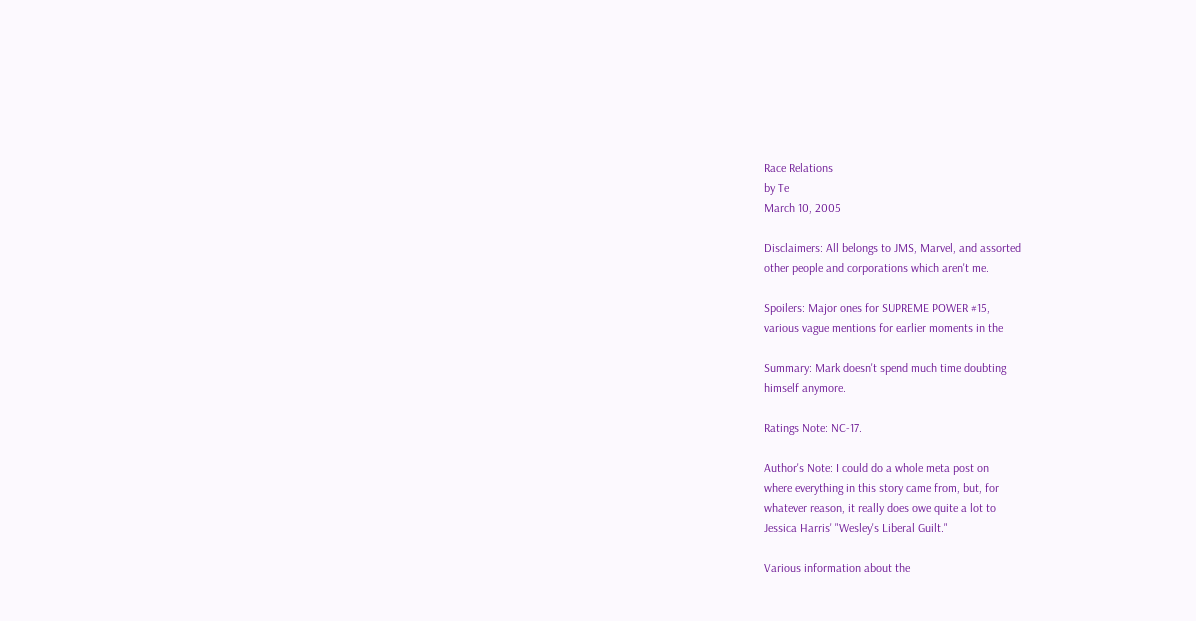Race Relations
by Te
March 10, 2005

Disclaimers: All belongs to JMS, Marvel, and assorted
other people and corporations which aren't me.

Spoilers: Major ones for SUPREME POWER #15,
various vague mentions for earlier moments in the

Summary: Mark doesn't spend much time doubting
himself anymore.

Ratings Note: NC-17.

Author's Note: I could do a whole meta post on
where everything in this story came from, but, for
whatever reason, it really does owe quite a lot to
Jessica Harris' "Wesley's Liberal Guilt."

Various information about the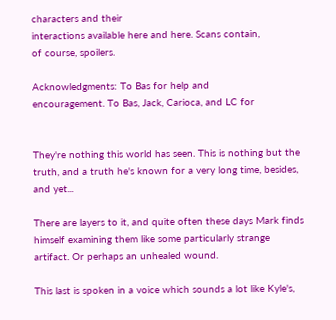characters and their
interactions available here and here. Scans contain,
of course, spoilers.

Acknowledgments: To Bas for help and
encouragement. To Bas, Jack, Carioca, and LC for


They're nothing this world has seen. This is nothing but the
truth, and a truth he's known for a very long time, besides,
and yet...

There are layers to it, and quite often these days Mark finds
himself examining them like some particularly strange
artifact. Or perhaps an unhealed wound.

This last is spoken in a voice which sounds a lot like Kyle's,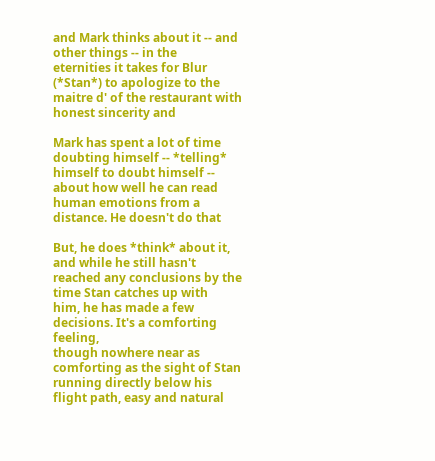and Mark thinks about it -- and other things -- in the
eternities it takes for Blur (*Stan*) to apologize to the
maitre d' of the restaurant with honest sincerity and

Mark has spent a lot of time doubting himself -- *telling*
himself to doubt himself -- about how well he can read
human emotions from a distance. He doesn't do that

But, he does *think* about it, and while he still hasn't
reached any conclusions by the time Stan catches up with
him, he has made a few decisions. It's a comforting feeling,
though nowhere near as comforting as the sight of Stan
running directly below his flight path, easy and natural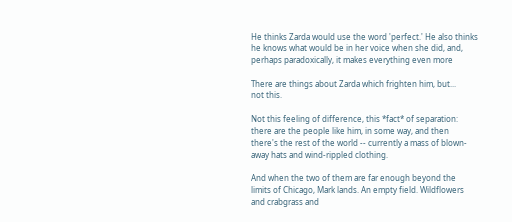He thinks Zarda would use the word 'perfect.' He also thinks
he knows what would be in her voice when she did, and,
perhaps paradoxically, it makes everything even more

There are things about Zarda which frighten him, but...
not this.

Not this feeling of difference, this *fact* of separation:
there are the people like him, in some way, and then
there's the rest of the world -- currently a mass of blown-
away hats and wind-rippled clothing.

And when the two of them are far enough beyond the
limits of Chicago, Mark lands. An empty field. Wildflowers
and crabgrass and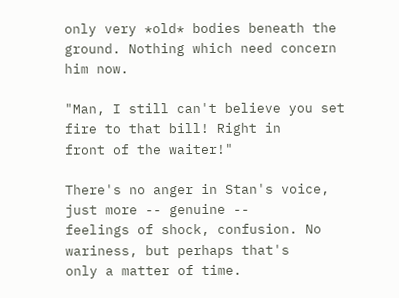only very *old* bodies beneath the
ground. Nothing which need concern him now.

"Man, I still can't believe you set fire to that bill! Right in
front of the waiter!"

There's no anger in Stan's voice, just more -- genuine --
feelings of shock, confusion. No wariness, but perhaps that's
only a matter of time.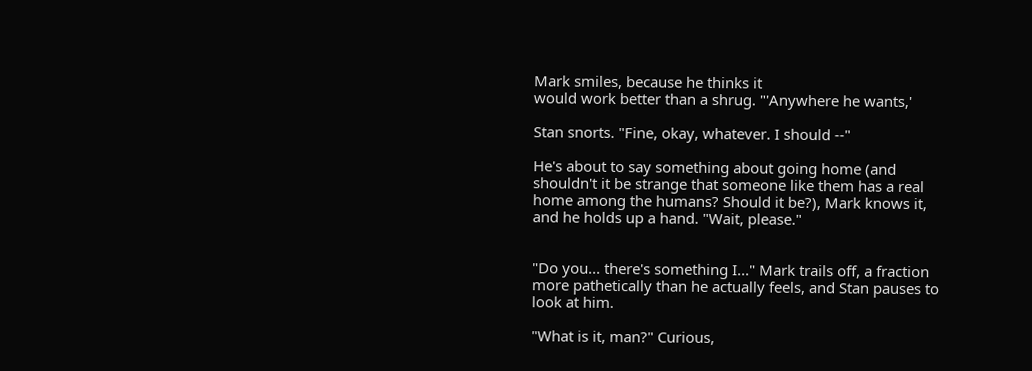Mark smiles, because he thinks it
would work better than a shrug. "'Anywhere he wants,'

Stan snorts. "Fine, okay, whatever. I should --"

He's about to say something about going home (and
shouldn't it be strange that someone like them has a real
home among the humans? Should it be?), Mark knows it,
and he holds up a hand. "Wait, please."


"Do you... there's something I..." Mark trails off, a fraction
more pathetically than he actually feels, and Stan pauses to
look at him.

"What is it, man?" Curious,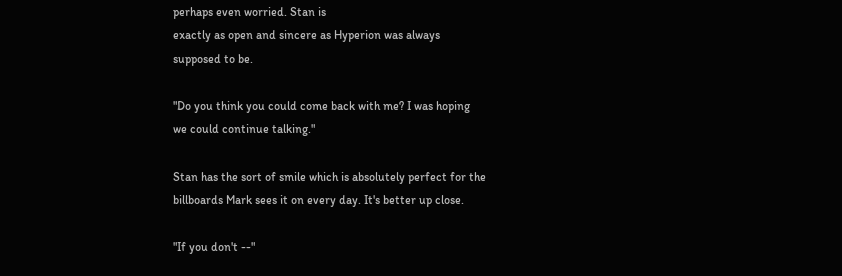perhaps even worried. Stan is
exactly as open and sincere as Hyperion was always
supposed to be.

"Do you think you could come back with me? I was hoping
we could continue talking."

Stan has the sort of smile which is absolutely perfect for the
billboards Mark sees it on every day. It's better up close.

"If you don't --"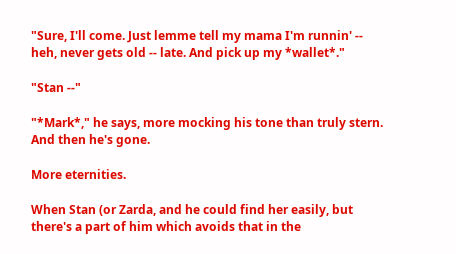"Sure, I'll come. Just lemme tell my mama I'm runnin' --
heh, never gets old -- late. And pick up my *wallet*."

"Stan --"

"*Mark*," he says, more mocking his tone than truly stern.
And then he's gone.

More eternities.

When Stan (or Zarda, and he could find her easily, but
there's a part of him which avoids that in the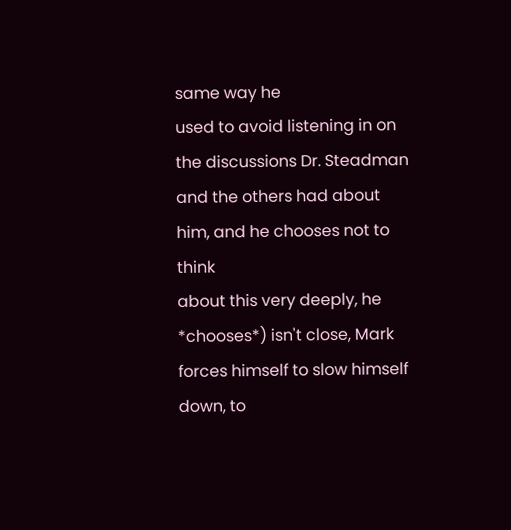same way he
used to avoid listening in on the discussions Dr. Steadman
and the others had about him, and he chooses not to think
about this very deeply, he *chooses*) isn't close, Mark
forces himself to slow himself down, to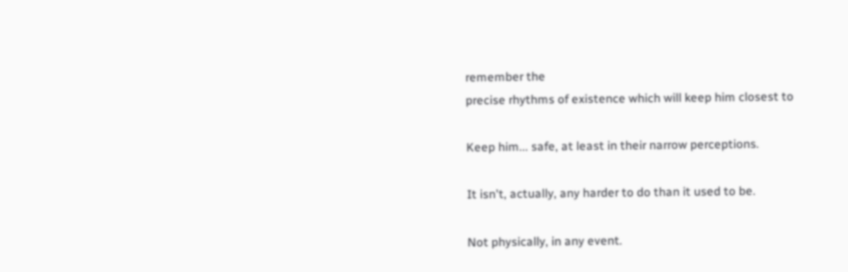remember the
precise rhythms of existence which will keep him closest to

Keep him... safe, at least in their narrow perceptions.

It isn't, actually, any harder to do than it used to be.

Not physically, in any event.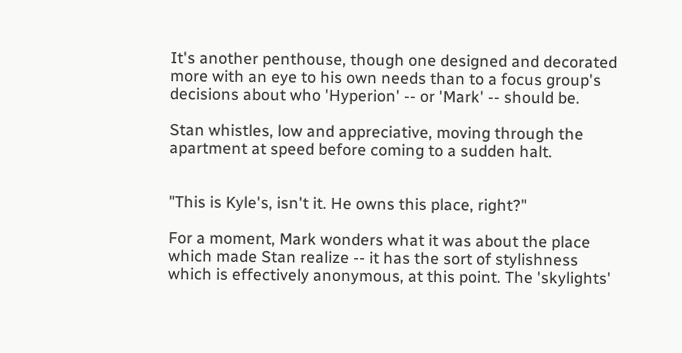It's another penthouse, though one designed and decorated
more with an eye to his own needs than to a focus group's
decisions about who 'Hyperion' -- or 'Mark' -- should be.

Stan whistles, low and appreciative, moving through the
apartment at speed before coming to a sudden halt.


"This is Kyle's, isn't it. He owns this place, right?"

For a moment, Mark wonders what it was about the place
which made Stan realize -- it has the sort of stylishness
which is effectively anonymous, at this point. The 'skylights'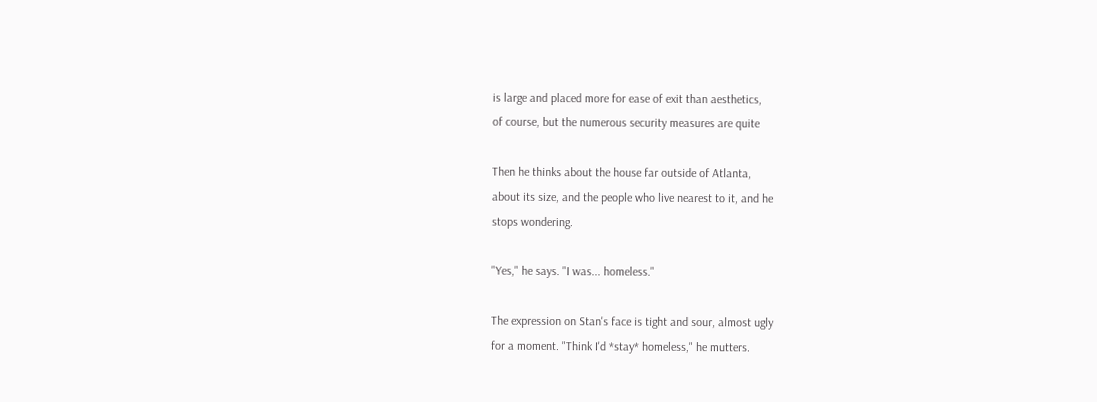is large and placed more for ease of exit than aesthetics,
of course, but the numerous security measures are quite

Then he thinks about the house far outside of Atlanta,
about its size, and the people who live nearest to it, and he
stops wondering.

"Yes," he says. "I was... homeless."

The expression on Stan's face is tight and sour, almost ugly
for a moment. "Think I'd *stay* homeless," he mutters.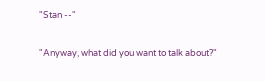"Stan --"

"Anyway, what did you want to talk about?"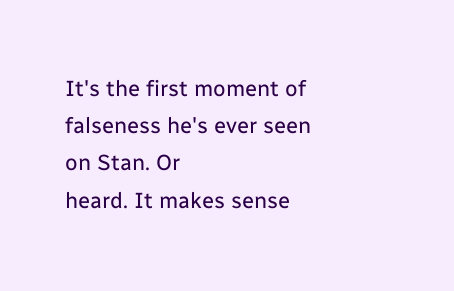It's the first moment of falseness he's ever seen on Stan. Or
heard. It makes sense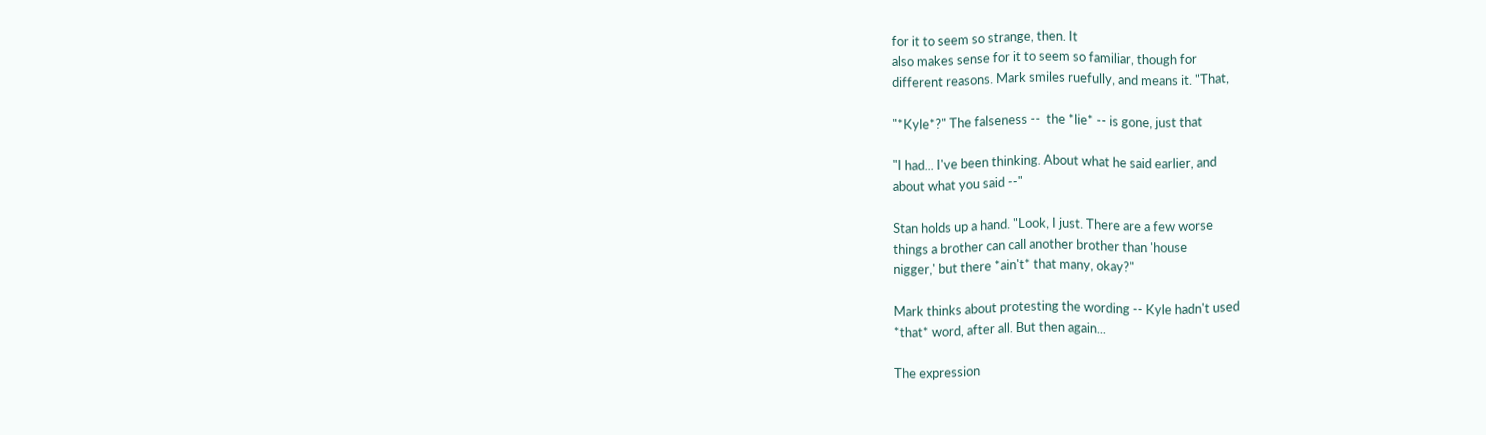for it to seem so strange, then. It
also makes sense for it to seem so familiar, though for
different reasons. Mark smiles ruefully, and means it. "That,

"*Kyle*?" The falseness --  the *lie* -- is gone, just that

"I had... I've been thinking. About what he said earlier, and
about what you said --"

Stan holds up a hand. "Look, I just. There are a few worse
things a brother can call another brother than 'house
nigger,' but there *ain't* that many, okay?"

Mark thinks about protesting the wording -- Kyle hadn't used
*that* word, after all. But then again...

The expression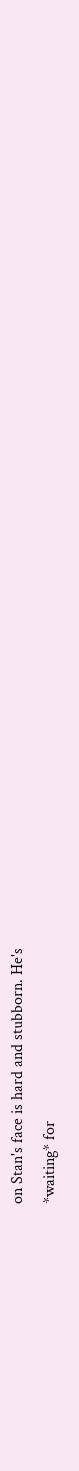on Stan's face is hard and stubborn. He's
*waiting* for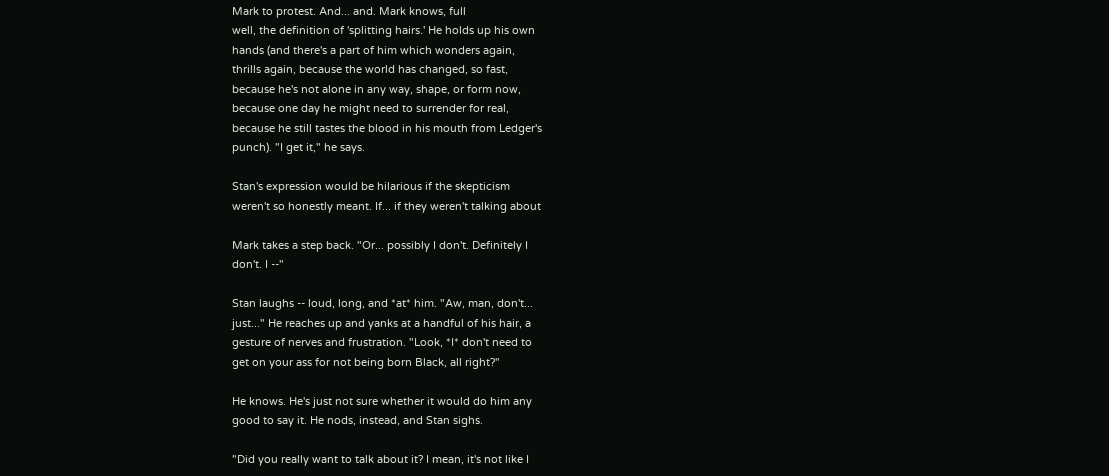Mark to protest. And... and. Mark knows, full
well, the definition of 'splitting hairs.' He holds up his own
hands (and there's a part of him which wonders again,
thrills again, because the world has changed, so fast,
because he's not alone in any way, shape, or form now,
because one day he might need to surrender for real,
because he still tastes the blood in his mouth from Ledger's
punch). "I get it," he says.

Stan's expression would be hilarious if the skepticism
weren't so honestly meant. If... if they weren't talking about

Mark takes a step back. "Or... possibly I don't. Definitely I
don't. I --"

Stan laughs -- loud, long, and *at* him. "Aw, man, don't...
just..." He reaches up and yanks at a handful of his hair, a
gesture of nerves and frustration. "Look, *I* don't need to
get on your ass for not being born Black, all right?"

He knows. He's just not sure whether it would do him any
good to say it. He nods, instead, and Stan sighs.

"Did you really want to talk about it? I mean, it's not like I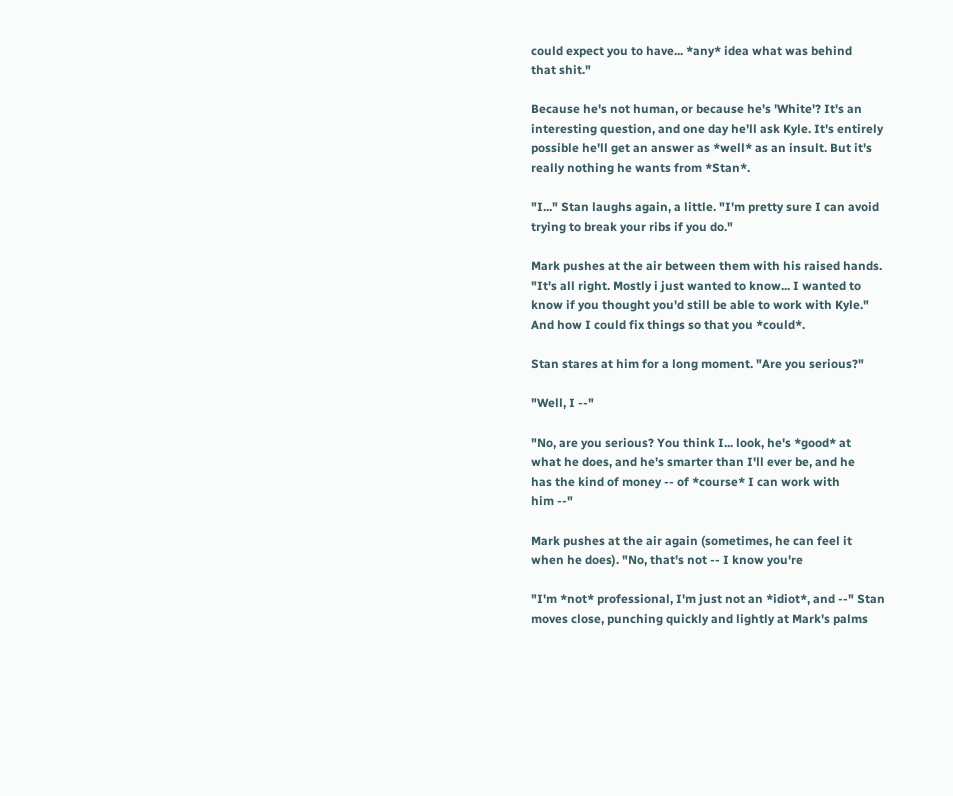could expect you to have... *any* idea what was behind
that shit."

Because he's not human, or because he's 'White'? It's an
interesting question, and one day he'll ask Kyle. It's entirely
possible he'll get an answer as *well* as an insult. But it's
really nothing he wants from *Stan*.

"I..." Stan laughs again, a little. "I'm pretty sure I can avoid
trying to break your ribs if you do."

Mark pushes at the air between them with his raised hands.
"It's all right. Mostly i just wanted to know... I wanted to
know if you thought you'd still be able to work with Kyle."
And how I could fix things so that you *could*.

Stan stares at him for a long moment. "Are you serious?"

"Well, I --"

"No, are you serious? You think I... look, he's *good* at
what he does, and he's smarter than I'll ever be, and he
has the kind of money -- of *course* I can work with
him --"

Mark pushes at the air again (sometimes, he can feel it
when he does). "No, that's not -- I know you're

"I'm *not* professional, I'm just not an *idiot*, and --" Stan
moves close, punching quickly and lightly at Mark's palms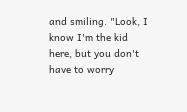and smiling. "Look, I know I'm the kid here, but you don't
have to worry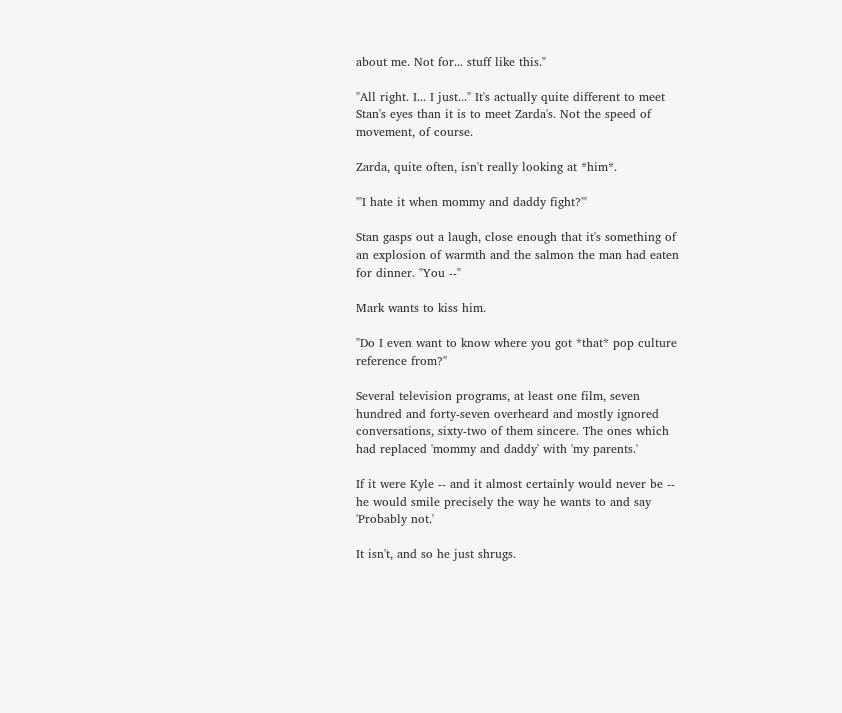about me. Not for... stuff like this."

"All right. I... I just..." It's actually quite different to meet
Stan's eyes than it is to meet Zarda's. Not the speed of
movement, of course.

Zarda, quite often, isn't really looking at *him*.

"'I hate it when mommy and daddy fight?'"

Stan gasps out a laugh, close enough that it's something of
an explosion of warmth and the salmon the man had eaten
for dinner. "You --"

Mark wants to kiss him.

"Do I even want to know where you got *that* pop culture
reference from?"

Several television programs, at least one film, seven
hundred and forty-seven overheard and mostly ignored
conversations, sixty-two of them sincere. The ones which
had replaced 'mommy and daddy' with 'my parents.'

If it were Kyle -- and it almost certainly would never be --
he would smile precisely the way he wants to and say
'Probably not.'

It isn't, and so he just shrugs.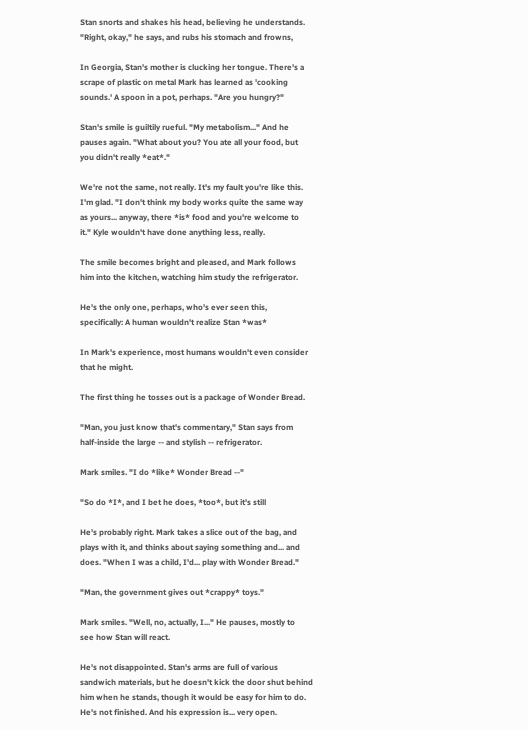Stan snorts and shakes his head, believing he understands.
"Right, okay," he says, and rubs his stomach and frowns,

In Georgia, Stan's mother is clucking her tongue. There's a
scrape of plastic on metal Mark has learned as 'cooking
sounds.' A spoon in a pot, perhaps. "Are you hungry?"

Stan's smile is guiltily rueful. "My metabolism..." And he
pauses again. "What about you? You ate all your food, but
you didn't really *eat*."

We're not the same, not really. It's my fault you're like this.
I'm glad. "I don't think my body works quite the same way
as yours... anyway, there *is* food and you're welcome to
it." Kyle wouldn't have done anything less, really.

The smile becomes bright and pleased, and Mark follows
him into the kitchen, watching him study the refrigerator.

He's the only one, perhaps, who's ever seen this,
specifically: A human wouldn't realize Stan *was*

In Mark's experience, most humans wouldn't even consider
that he might.

The first thing he tosses out is a package of Wonder Bread.

"Man, you just know that's commentary," Stan says from
half-inside the large -- and stylish -- refrigerator.

Mark smiles. "I do *like* Wonder Bread --"

"So do *I*, and I bet he does, *too*, but it's still

He's probably right. Mark takes a slice out of the bag, and
plays with it, and thinks about saying something and... and
does. "When I was a child, I'd... play with Wonder Bread."

"Man, the government gives out *crappy* toys."

Mark smiles. "Well, no, actually, I..." He pauses, mostly to
see how Stan will react.

He's not disappointed. Stan's arms are full of various
sandwich materials, but he doesn't kick the door shut behind
him when he stands, though it would be easy for him to do.
He's not finished. And his expression is... very open.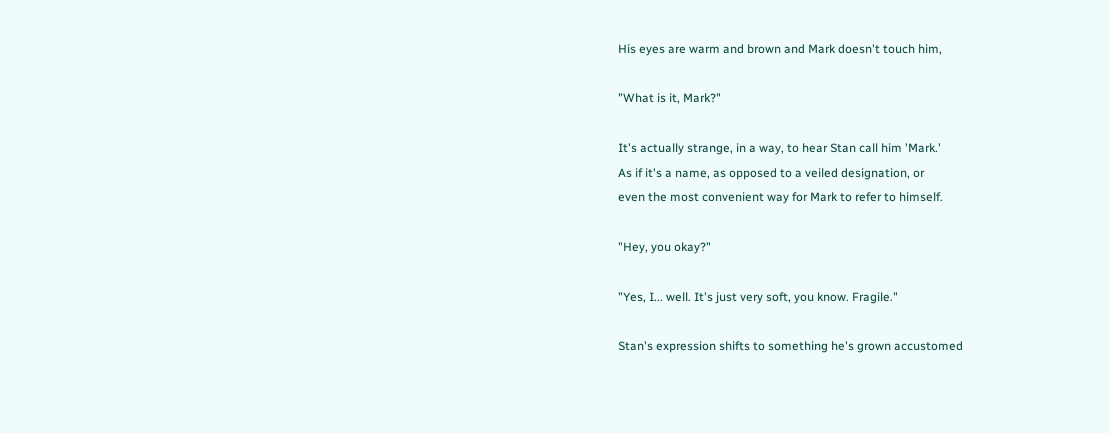His eyes are warm and brown and Mark doesn't touch him,

"What is it, Mark?"

It's actually strange, in a way, to hear Stan call him 'Mark.'
As if it's a name, as opposed to a veiled designation, or
even the most convenient way for Mark to refer to himself.

"Hey, you okay?"

"Yes, I... well. It's just very soft, you know. Fragile."

Stan's expression shifts to something he's grown accustomed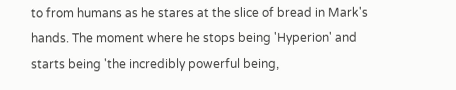to from humans as he stares at the slice of bread in Mark's
hands. The moment where he stops being 'Hyperion' and
starts being 'the incredibly powerful being,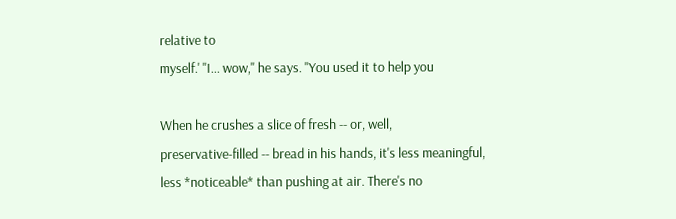relative to
myself.' "I... wow," he says. "You used it to help you

When he crushes a slice of fresh -- or, well,
preservative-filled -- bread in his hands, it's less meaningful,
less *noticeable* than pushing at air. There's no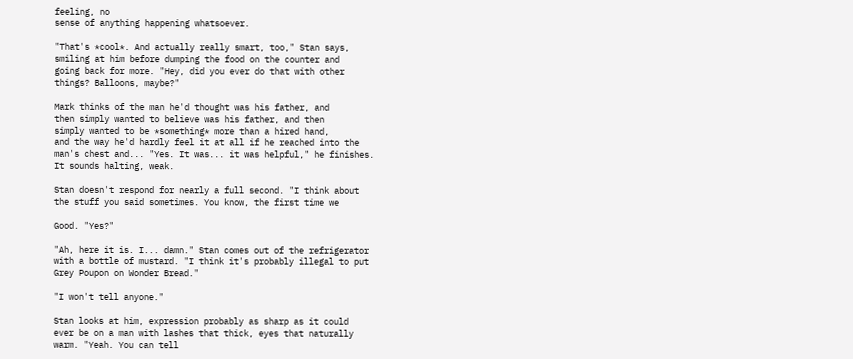feeling, no
sense of anything happening whatsoever.

"That's *cool*. And actually really smart, too," Stan says,
smiling at him before dumping the food on the counter and
going back for more. "Hey, did you ever do that with other
things? Balloons, maybe?"

Mark thinks of the man he'd thought was his father, and
then simply wanted to believe was his father, and then
simply wanted to be *something* more than a hired hand,
and the way he'd hardly feel it at all if he reached into the
man's chest and... "Yes. It was... it was helpful," he finishes.
It sounds halting, weak.

Stan doesn't respond for nearly a full second. "I think about
the stuff you said sometimes. You know, the first time we

Good. "Yes?"

"Ah, here it is. I... damn." Stan comes out of the refrigerator
with a bottle of mustard. "I think it's probably illegal to put
Grey Poupon on Wonder Bread."

"I won't tell anyone."

Stan looks at him, expression probably as sharp as it could
ever be on a man with lashes that thick, eyes that naturally
warm. "Yeah. You can tell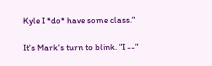Kyle I *do* have some class."

It's Mark's turn to blink. "I --"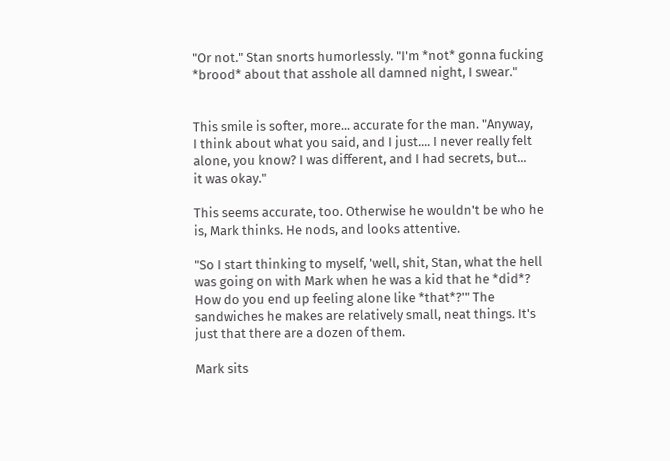"Or not." Stan snorts humorlessly. "I'm *not* gonna fucking
*brood* about that asshole all damned night, I swear."


This smile is softer, more... accurate for the man. "Anyway,
I think about what you said, and I just.... I never really felt
alone, you know? I was different, and I had secrets, but...
it was okay."

This seems accurate, too. Otherwise he wouldn't be who he
is, Mark thinks. He nods, and looks attentive.

"So I start thinking to myself, 'well, shit, Stan, what the hell
was going on with Mark when he was a kid that he *did*?
How do you end up feeling alone like *that*?'" The
sandwiches he makes are relatively small, neat things. It's
just that there are a dozen of them.

Mark sits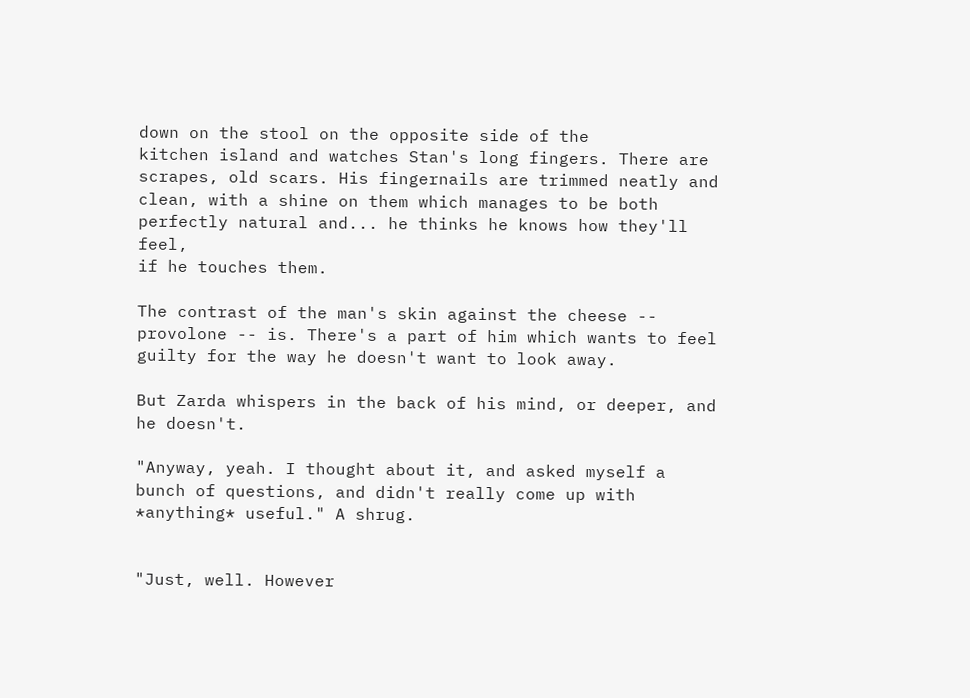down on the stool on the opposite side of the
kitchen island and watches Stan's long fingers. There are
scrapes, old scars. His fingernails are trimmed neatly and
clean, with a shine on them which manages to be both
perfectly natural and... he thinks he knows how they'll feel,
if he touches them.

The contrast of the man's skin against the cheese --
provolone -- is. There's a part of him which wants to feel
guilty for the way he doesn't want to look away.

But Zarda whispers in the back of his mind, or deeper, and
he doesn't.

"Anyway, yeah. I thought about it, and asked myself a
bunch of questions, and didn't really come up with
*anything* useful." A shrug.


"Just, well. However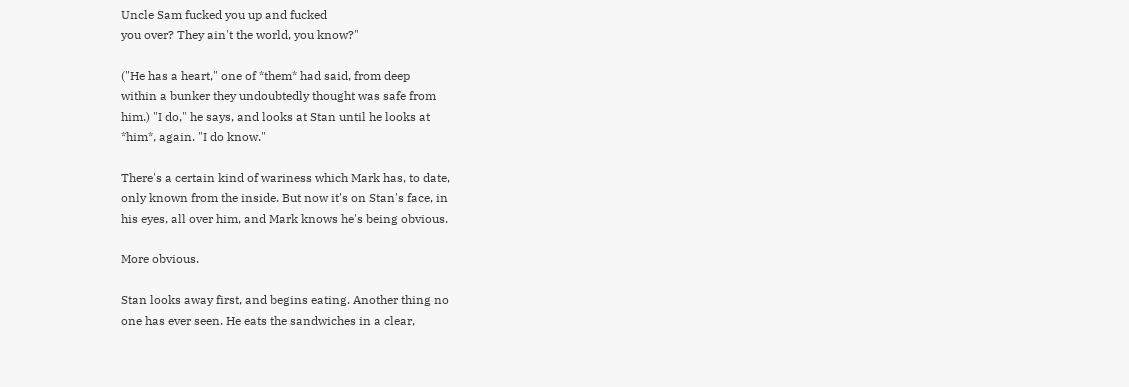Uncle Sam fucked you up and fucked
you over? They ain't the world, you know?"

("He has a heart," one of *them* had said, from deep
within a bunker they undoubtedly thought was safe from
him.) "I do," he says, and looks at Stan until he looks at
*him*, again. "I do know."

There's a certain kind of wariness which Mark has, to date,
only known from the inside. But now it's on Stan's face, in
his eyes, all over him, and Mark knows he's being obvious.

More obvious.

Stan looks away first, and begins eating. Another thing no
one has ever seen. He eats the sandwiches in a clear,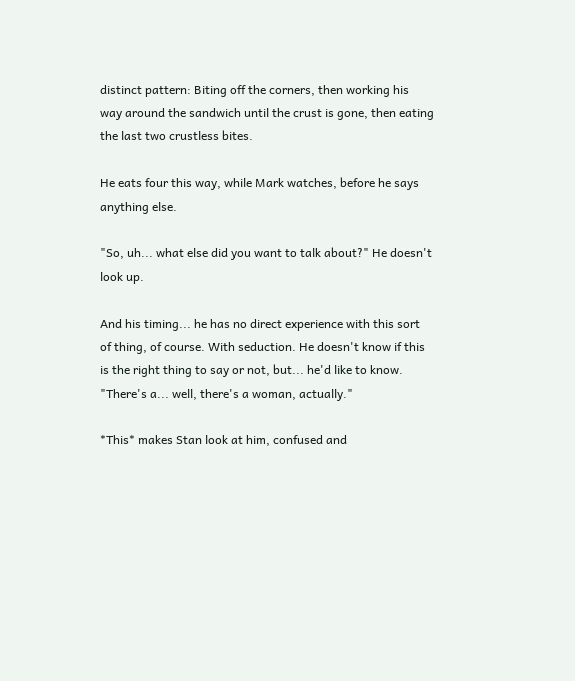distinct pattern: Biting off the corners, then working his
way around the sandwich until the crust is gone, then eating
the last two crustless bites.

He eats four this way, while Mark watches, before he says
anything else.

"So, uh... what else did you want to talk about?" He doesn't
look up.

And his timing... he has no direct experience with this sort
of thing, of course. With seduction. He doesn't know if this
is the right thing to say or not, but... he'd like to know.
"There's a... well, there's a woman, actually."

*This* makes Stan look at him, confused and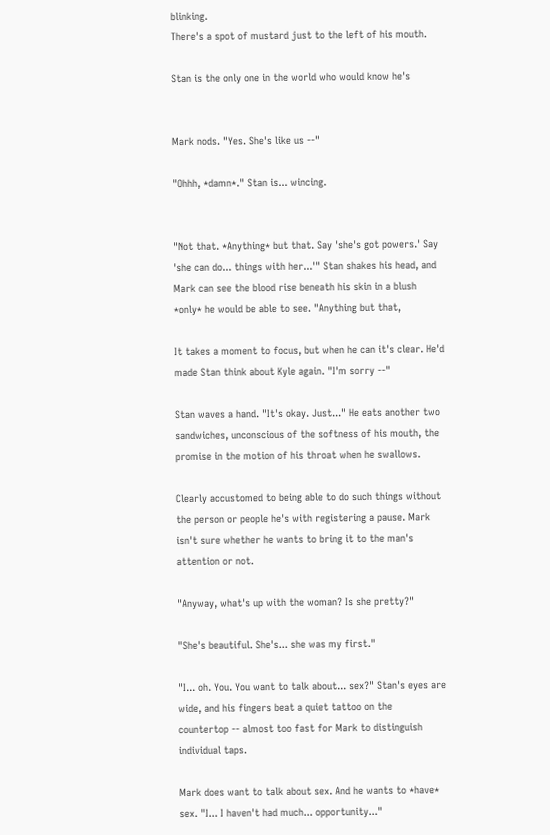blinking.
There's a spot of mustard just to the left of his mouth.

Stan is the only one in the world who would know he's


Mark nods. "Yes. She's like us --"

"Ohhh, *damn*." Stan is... wincing.


"Not that. *Anything* but that. Say 'she's got powers.' Say
'she can do... things with her...'" Stan shakes his head, and
Mark can see the blood rise beneath his skin in a blush
*only* he would be able to see. "Anything but that,

It takes a moment to focus, but when he can it's clear. He'd
made Stan think about Kyle again. "I'm sorry --"

Stan waves a hand. "It's okay. Just..." He eats another two
sandwiches, unconscious of the softness of his mouth, the
promise in the motion of his throat when he swallows.

Clearly accustomed to being able to do such things without
the person or people he's with registering a pause. Mark
isn't sure whether he wants to bring it to the man's
attention or not.

"Anyway, what's up with the woman? Is she pretty?"

"She's beautiful. She's... she was my first."

"I... oh. You. You want to talk about... sex?" Stan's eyes are
wide, and his fingers beat a quiet tattoo on the
countertop -- almost too fast for Mark to distinguish
individual taps.

Mark does want to talk about sex. And he wants to *have*
sex. "I... I haven't had much... opportunity..."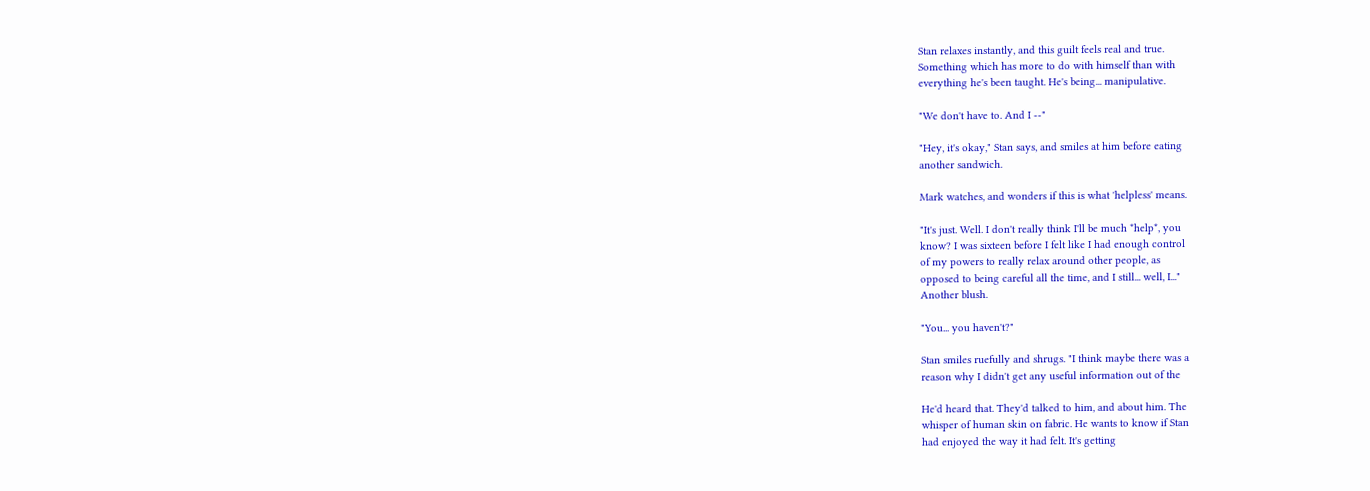Stan relaxes instantly, and this guilt feels real and true.
Something which has more to do with himself than with
everything he's been taught. He's being... manipulative.

"We don't have to. And I --"

"Hey, it's okay," Stan says, and smiles at him before eating
another sandwich.

Mark watches, and wonders if this is what 'helpless' means.

"It's just. Well. I don't really think I'll be much *help*, you
know? I was sixteen before I felt like I had enough control
of my powers to really relax around other people, as
opposed to being careful all the time, and I still... well, I..."
Another blush.

"You... you haven't?"

Stan smiles ruefully and shrugs. "I think maybe there was a
reason why I didn't get any useful information out of the

He'd heard that. They'd talked to him, and about him. The
whisper of human skin on fabric. He wants to know if Stan
had enjoyed the way it had felt. It's getting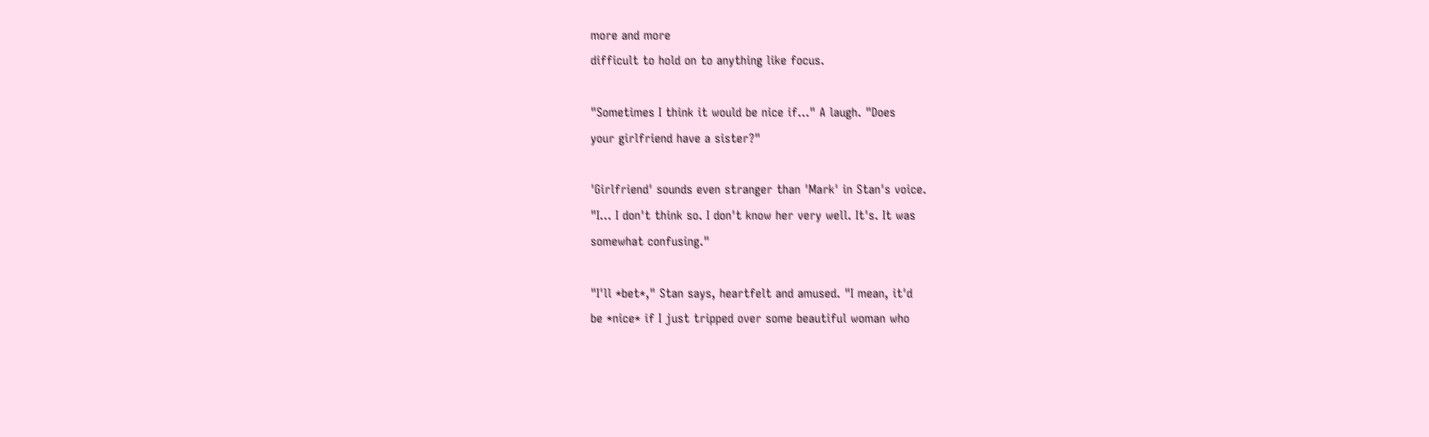more and more
difficult to hold on to anything like focus.

"Sometimes I think it would be nice if..." A laugh. "Does
your girlfriend have a sister?"

'Girlfriend' sounds even stranger than 'Mark' in Stan's voice.
"I... I don't think so. I don't know her very well. It's. It was
somewhat confusing."

"I'll *bet*," Stan says, heartfelt and amused. "I mean, it'd
be *nice* if I just tripped over some beautiful woman who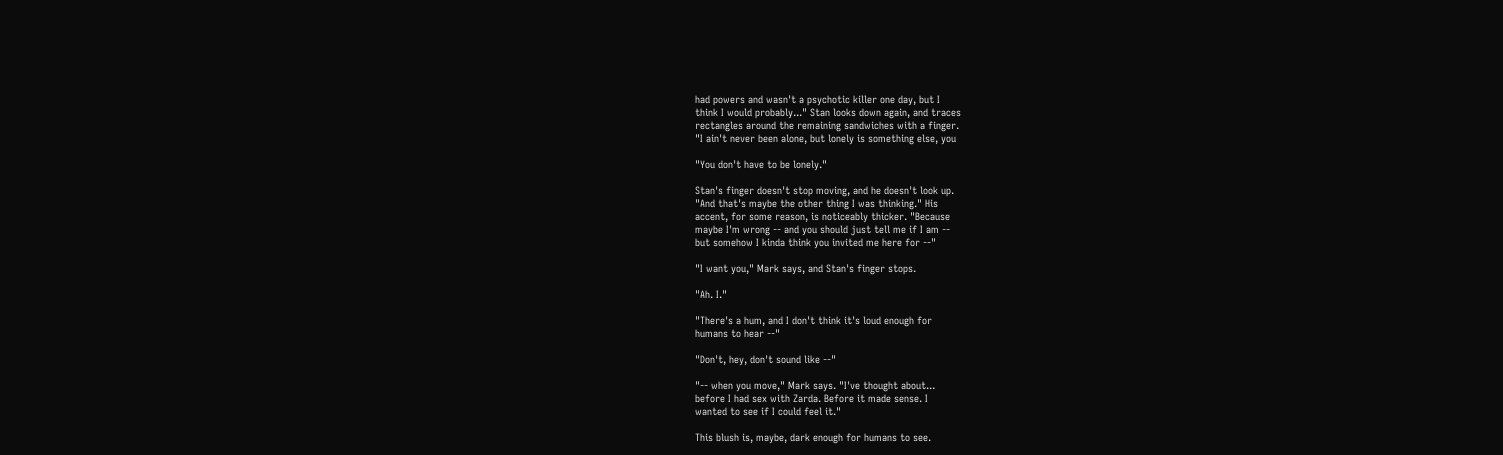had powers and wasn't a psychotic killer one day, but I
think I would probably..." Stan looks down again, and traces
rectangles around the remaining sandwiches with a finger.
"I ain't never been alone, but lonely is something else, you

"You don't have to be lonely."

Stan's finger doesn't stop moving, and he doesn't look up.
"And that's maybe the other thing I was thinking." His
accent, for some reason, is noticeably thicker. "Because
maybe I'm wrong -- and you should just tell me if I am --
but somehow I kinda think you invited me here for --"

"I want you," Mark says, and Stan's finger stops.

"Ah. I."

"There's a hum, and I don't think it's loud enough for
humans to hear --"

"Don't, hey, don't sound like --"

"-- when you move," Mark says. "I've thought about...
before I had sex with Zarda. Before it made sense. I
wanted to see if I could feel it."

This blush is, maybe, dark enough for humans to see.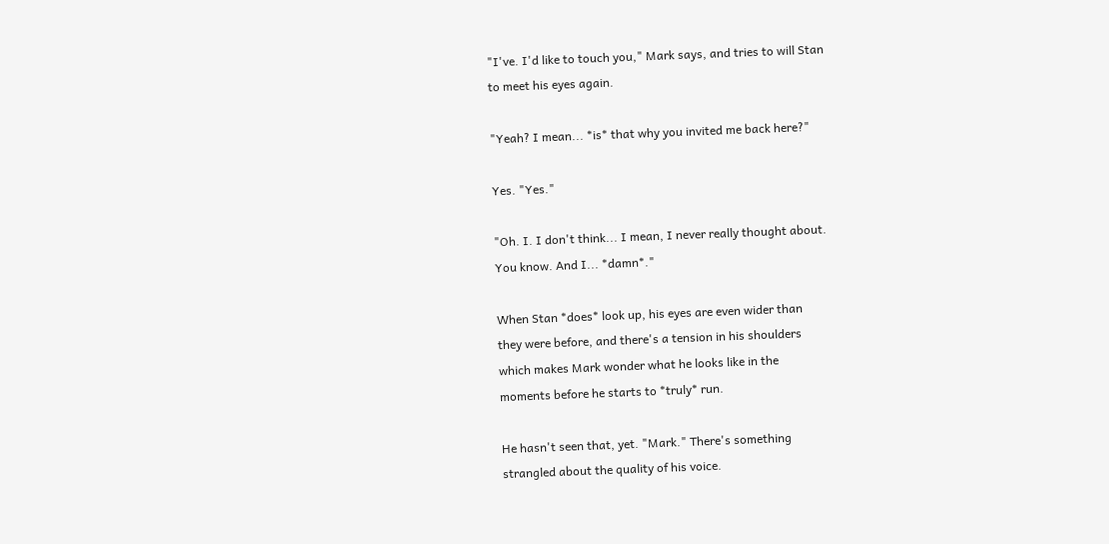"I've. I'd like to touch you," Mark says, and tries to will Stan
to meet his eyes again.

"Yeah? I mean... *is* that why you invited me back here?"

Yes. "Yes."

"Oh. I. I don't think... I mean, I never really thought about.
You know. And I... *damn*."

When Stan *does* look up, his eyes are even wider than
they were before, and there's a tension in his shoulders
which makes Mark wonder what he looks like in the
moments before he starts to *truly* run.

He hasn't seen that, yet. "Mark." There's something
strangled about the quality of his voice.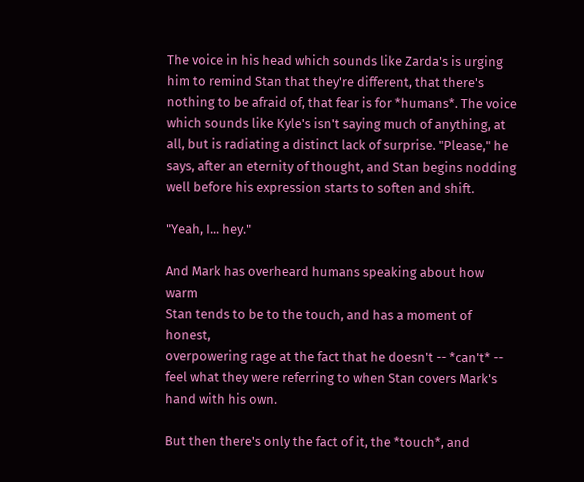The voice in his head which sounds like Zarda's is urging
him to remind Stan that they're different, that there's
nothing to be afraid of, that fear is for *humans*. The voice
which sounds like Kyle's isn't saying much of anything, at
all, but is radiating a distinct lack of surprise. "Please," he
says, after an eternity of thought, and Stan begins nodding
well before his expression starts to soften and shift.

"Yeah, I... hey."

And Mark has overheard humans speaking about how warm
Stan tends to be to the touch, and has a moment of honest,
overpowering rage at the fact that he doesn't -- *can't* --
feel what they were referring to when Stan covers Mark's
hand with his own.

But then there's only the fact of it, the *touch*, and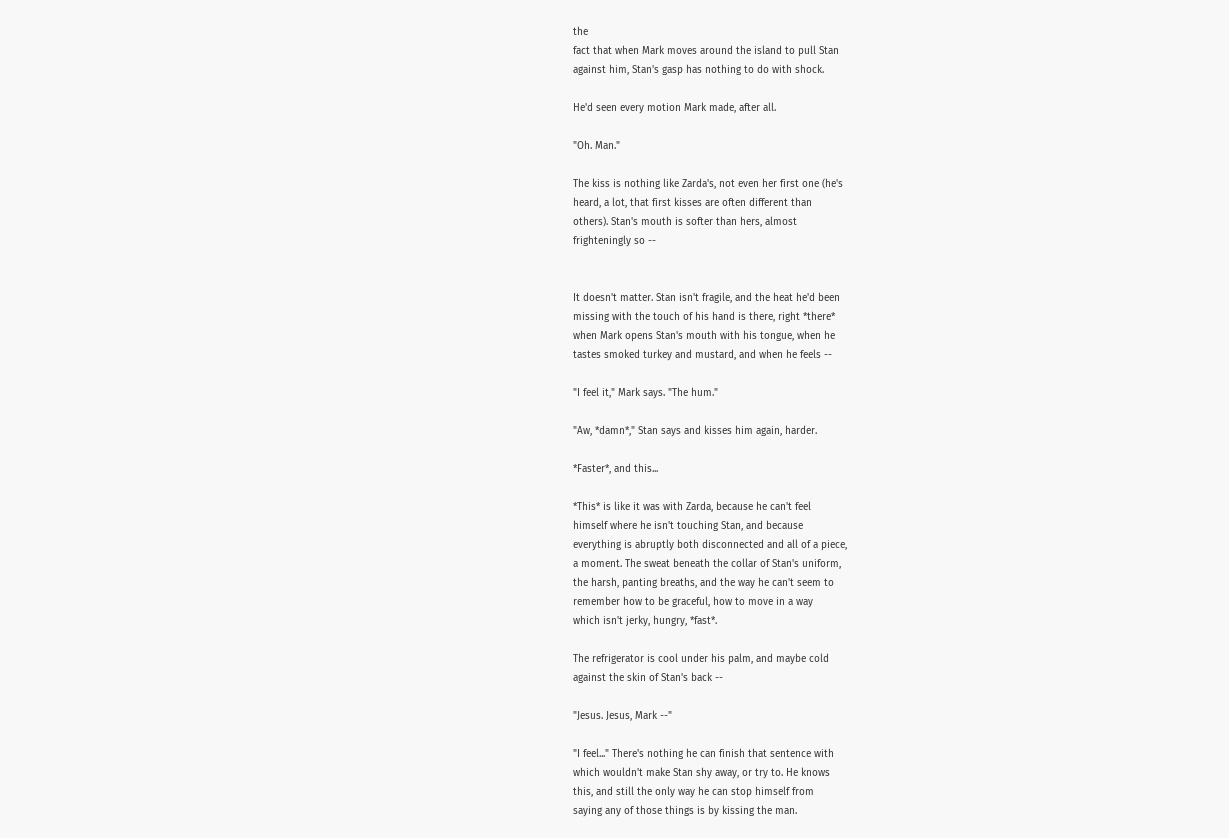the
fact that when Mark moves around the island to pull Stan
against him, Stan's gasp has nothing to do with shock.

He'd seen every motion Mark made, after all.

"Oh. Man."

The kiss is nothing like Zarda's, not even her first one (he's
heard, a lot, that first kisses are often different than
others). Stan's mouth is softer than hers, almost
frighteningly so --


It doesn't matter. Stan isn't fragile, and the heat he'd been
missing with the touch of his hand is there, right *there*
when Mark opens Stan's mouth with his tongue, when he
tastes smoked turkey and mustard, and when he feels --

"I feel it," Mark says. "The hum."

"Aw, *damn*," Stan says and kisses him again, harder.

*Faster*, and this...

*This* is like it was with Zarda, because he can't feel
himself where he isn't touching Stan, and because
everything is abruptly both disconnected and all of a piece,
a moment. The sweat beneath the collar of Stan's uniform,
the harsh, panting breaths, and the way he can't seem to
remember how to be graceful, how to move in a way
which isn't jerky, hungry, *fast*.

The refrigerator is cool under his palm, and maybe cold
against the skin of Stan's back --

"Jesus. Jesus, Mark --"

"I feel..." There's nothing he can finish that sentence with
which wouldn't make Stan shy away, or try to. He knows
this, and still the only way he can stop himself from
saying any of those things is by kissing the man.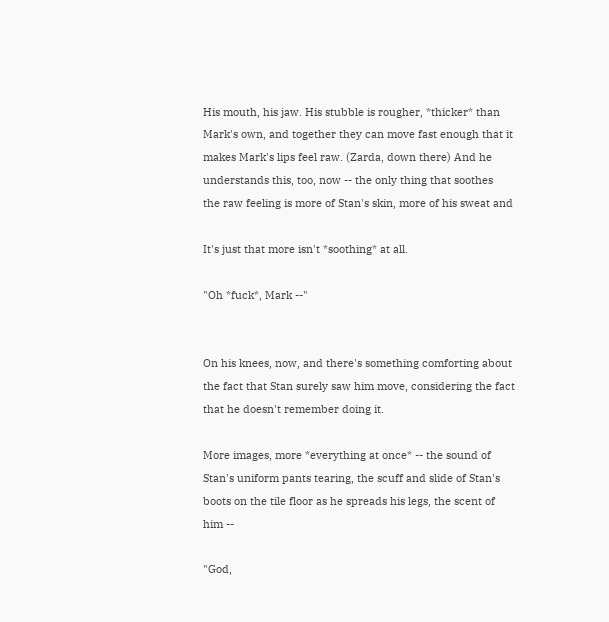His mouth, his jaw. His stubble is rougher, *thicker* than
Mark's own, and together they can move fast enough that it
makes Mark's lips feel raw. (Zarda, down there) And he
understands this, too, now -- the only thing that soothes
the raw feeling is more of Stan's skin, more of his sweat and

It's just that more isn't *soothing* at all.

"Oh *fuck*, Mark --"


On his knees, now, and there's something comforting about
the fact that Stan surely saw him move, considering the fact
that he doesn't remember doing it.

More images, more *everything at once* -- the sound of
Stan's uniform pants tearing, the scuff and slide of Stan's
boots on the tile floor as he spreads his legs, the scent of
him --

"God,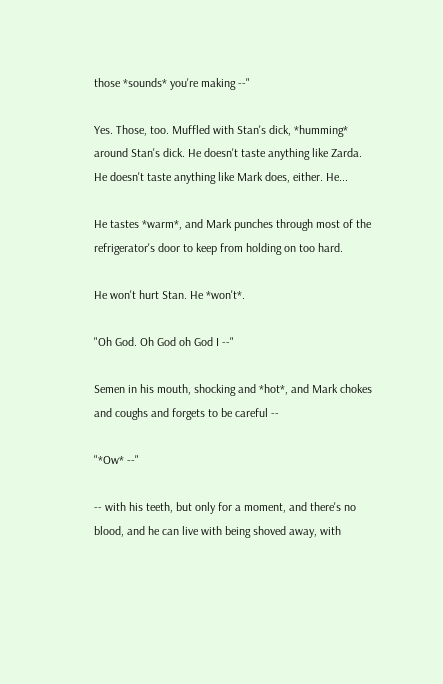those *sounds* you're making --"

Yes. Those, too. Muffled with Stan's dick, *humming*
around Stan's dick. He doesn't taste anything like Zarda.
He doesn't taste anything like Mark does, either. He...

He tastes *warm*, and Mark punches through most of the
refrigerator's door to keep from holding on too hard.

He won't hurt Stan. He *won't*.

"Oh God. Oh God oh God I --"

Semen in his mouth, shocking and *hot*, and Mark chokes
and coughs and forgets to be careful --

"*Ow* --"

-- with his teeth, but only for a moment, and there's no
blood, and he can live with being shoved away, with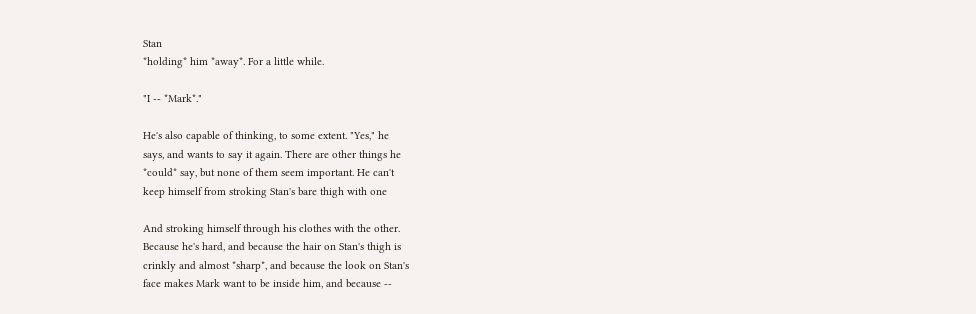Stan
*holding* him *away*. For a little while.

"I -- *Mark*."

He's also capable of thinking, to some extent. "Yes," he
says, and wants to say it again. There are other things he
*could* say, but none of them seem important. He can't
keep himself from stroking Stan's bare thigh with one

And stroking himself through his clothes with the other.
Because he's hard, and because the hair on Stan's thigh is
crinkly and almost *sharp*, and because the look on Stan's
face makes Mark want to be inside him, and because --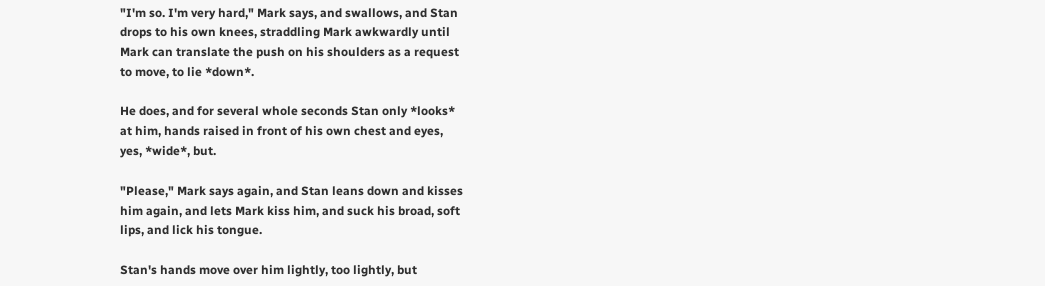"I'm so. I'm very hard," Mark says, and swallows, and Stan
drops to his own knees, straddling Mark awkwardly until
Mark can translate the push on his shoulders as a request
to move, to lie *down*.

He does, and for several whole seconds Stan only *looks*
at him, hands raised in front of his own chest and eyes,
yes, *wide*, but.

"Please," Mark says again, and Stan leans down and kisses
him again, and lets Mark kiss him, and suck his broad, soft
lips, and lick his tongue.

Stan's hands move over him lightly, too lightly, but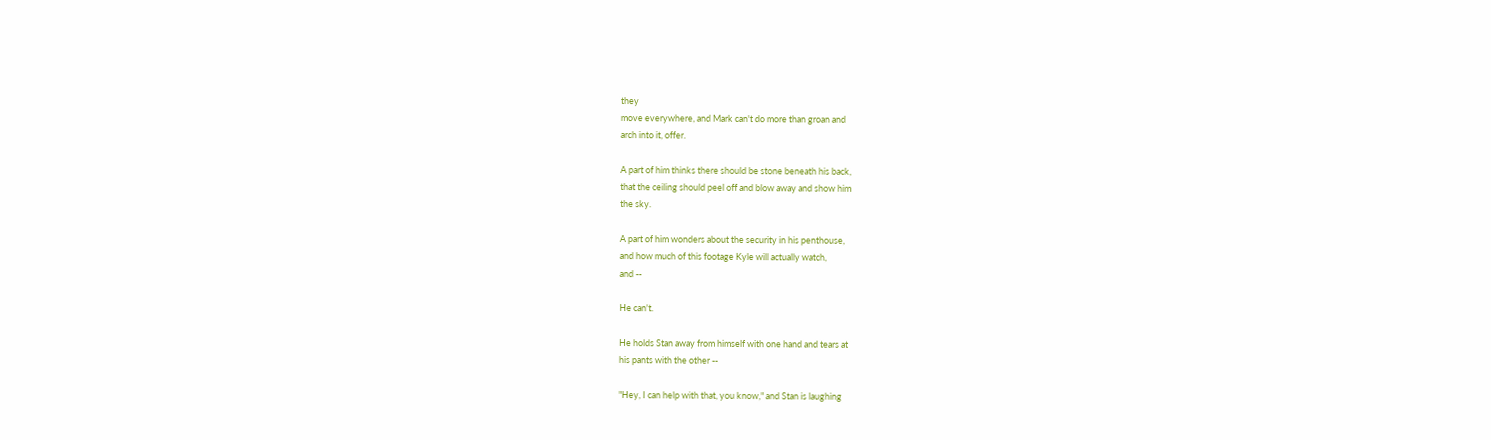they
move everywhere, and Mark can't do more than groan and
arch into it, offer.

A part of him thinks there should be stone beneath his back,
that the ceiling should peel off and blow away and show him
the sky.

A part of him wonders about the security in his penthouse,
and how much of this footage Kyle will actually watch,
and --

He can't.

He holds Stan away from himself with one hand and tears at
his pants with the other --

"Hey, I can help with that, you know," and Stan is laughing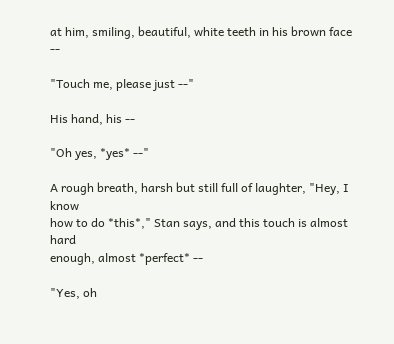at him, smiling, beautiful, white teeth in his brown face --

"Touch me, please just --"

His hand, his --

"Oh yes, *yes* --"

A rough breath, harsh but still full of laughter, "Hey, I know
how to do *this*," Stan says, and this touch is almost hard
enough, almost *perfect* --

"Yes, oh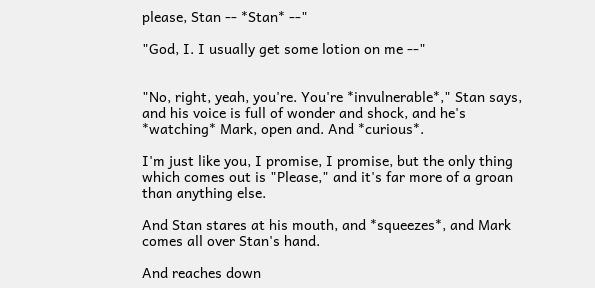please, Stan -- *Stan* --"

"God, I. I usually get some lotion on me --"


"No, right, yeah, you're. You're *invulnerable*," Stan says,
and his voice is full of wonder and shock, and he's
*watching* Mark, open and. And *curious*.

I'm just like you, I promise, I promise, but the only thing
which comes out is "Please," and it's far more of a groan
than anything else.

And Stan stares at his mouth, and *squeezes*, and Mark
comes all over Stan's hand.

And reaches down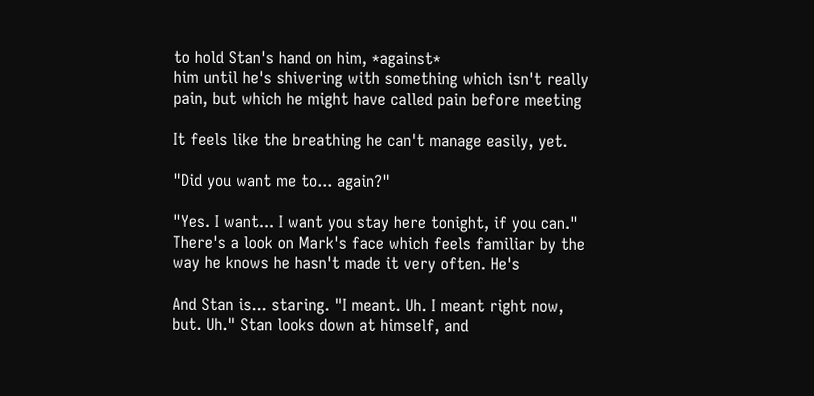to hold Stan's hand on him, *against*
him until he's shivering with something which isn't really
pain, but which he might have called pain before meeting

It feels like the breathing he can't manage easily, yet.

"Did you want me to... again?"

"Yes. I want... I want you stay here tonight, if you can."
There's a look on Mark's face which feels familiar by the
way he knows he hasn't made it very often. He's

And Stan is... staring. "I meant. Uh. I meant right now,
but. Uh." Stan looks down at himself, and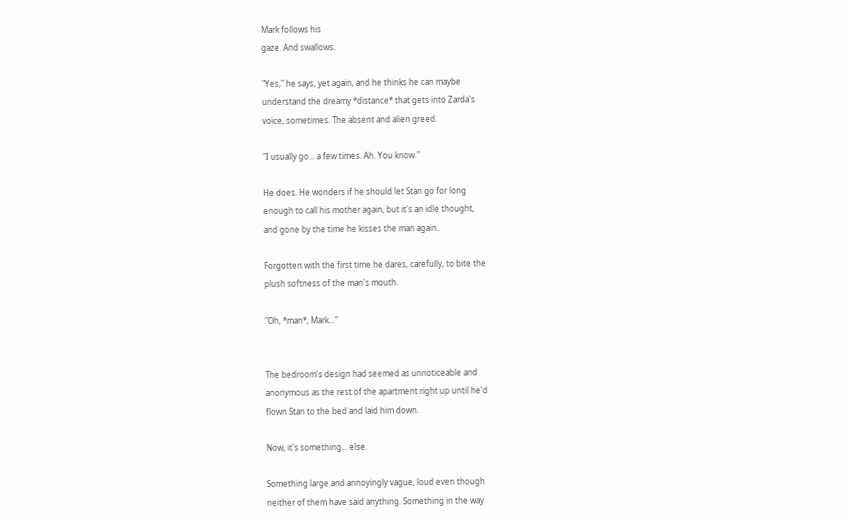Mark follows his
gaze. And swallows.

"Yes," he says, yet again, and he thinks he can maybe
understand the dreamy *distance* that gets into Zarda's
voice, sometimes. The absent and alien greed.

"I usually go... a few times. Ah. You know."

He does. He wonders if he should let Stan go for long
enough to call his mother again, but it's an idle thought,
and gone by the time he kisses the man again.

Forgotten with the first time he dares, carefully, to bite the
plush softness of the man's mouth.

"Oh, *man*, Mark..."


The bedroom's design had seemed as unnoticeable and
anonymous as the rest of the apartment right up until he'd
flown Stan to the bed and laid him down.

Now, it's something... else.

Something large and annoyingly vague, loud even though
neither of them have said anything. Something in the way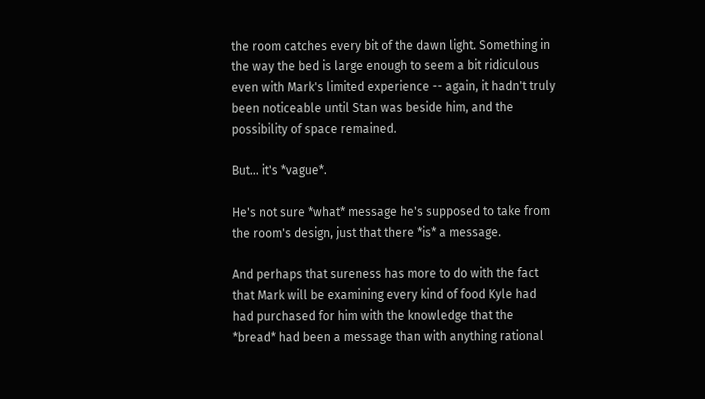the room catches every bit of the dawn light. Something in
the way the bed is large enough to seem a bit ridiculous
even with Mark's limited experience -- again, it hadn't truly
been noticeable until Stan was beside him, and the
possibility of space remained.

But... it's *vague*.

He's not sure *what* message he's supposed to take from
the room's design, just that there *is* a message.

And perhaps that sureness has more to do with the fact
that Mark will be examining every kind of food Kyle had
had purchased for him with the knowledge that the
*bread* had been a message than with anything rational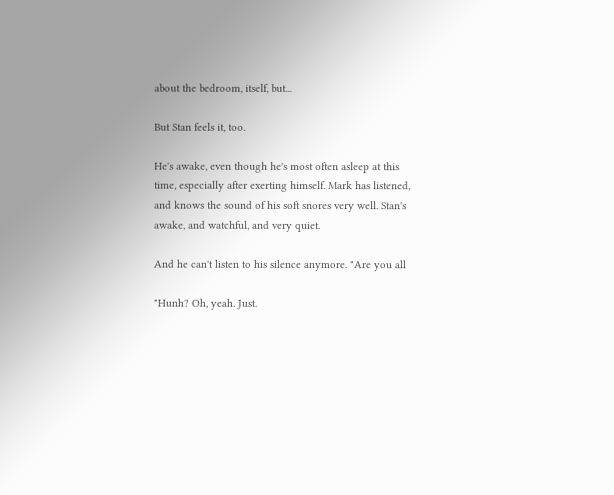about the bedroom, itself, but...

But Stan feels it, too.

He's awake, even though he's most often asleep at this
time, especially after exerting himself. Mark has listened,
and knows the sound of his soft snores very well. Stan's
awake, and watchful, and very quiet.

And he can't listen to his silence anymore. "Are you all

"Hunh? Oh, yeah. Just.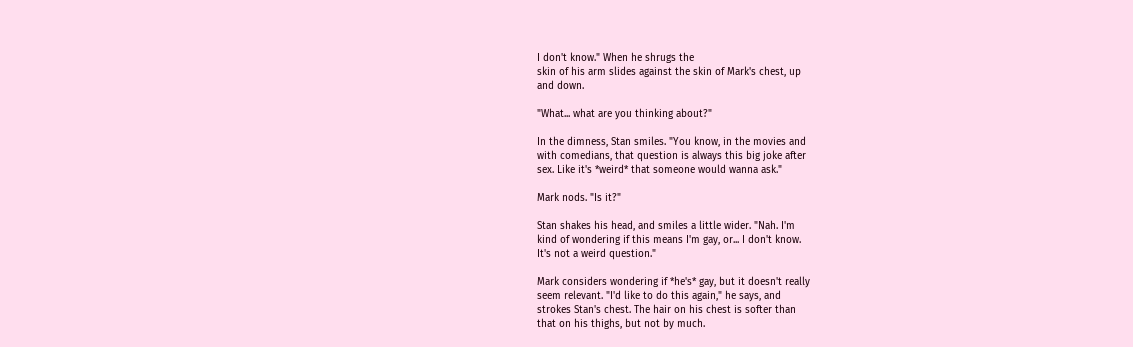I don't know." When he shrugs the
skin of his arm slides against the skin of Mark's chest, up
and down.

"What... what are you thinking about?"

In the dimness, Stan smiles. "You know, in the movies and
with comedians, that question is always this big joke after
sex. Like it's *weird* that someone would wanna ask."

Mark nods. "Is it?"

Stan shakes his head, and smiles a little wider. "Nah. I'm
kind of wondering if this means I'm gay, or... I don't know.
It's not a weird question."

Mark considers wondering if *he's* gay, but it doesn't really
seem relevant. "I'd like to do this again," he says, and
strokes Stan's chest. The hair on his chest is softer than
that on his thighs, but not by much.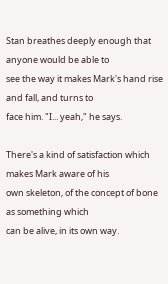Stan breathes deeply enough that anyone would be able to
see the way it makes Mark's hand rise and fall, and turns to
face him. "I... yeah," he says.

There's a kind of satisfaction which makes Mark aware of his
own skeleton, of the concept of bone as something which
can be alive, in its own way.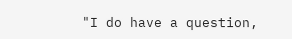"I do have a question,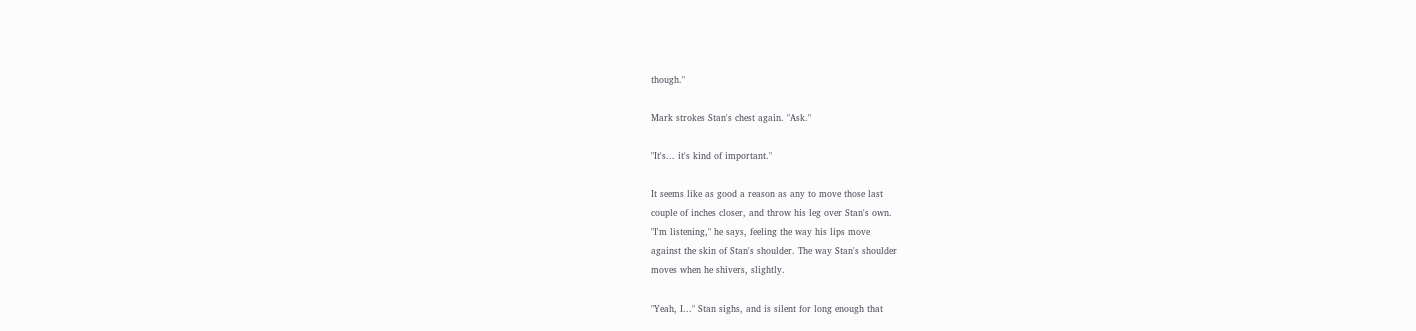though."

Mark strokes Stan's chest again. "Ask."

"It's... it's kind of important."

It seems like as good a reason as any to move those last
couple of inches closer, and throw his leg over Stan's own.
"I'm listening," he says, feeling the way his lips move
against the skin of Stan's shoulder. The way Stan's shoulder
moves when he shivers, slightly.

"Yeah, I..." Stan sighs, and is silent for long enough that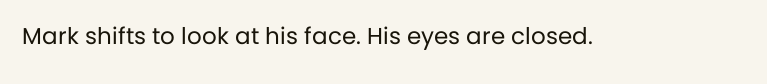Mark shifts to look at his face. His eyes are closed.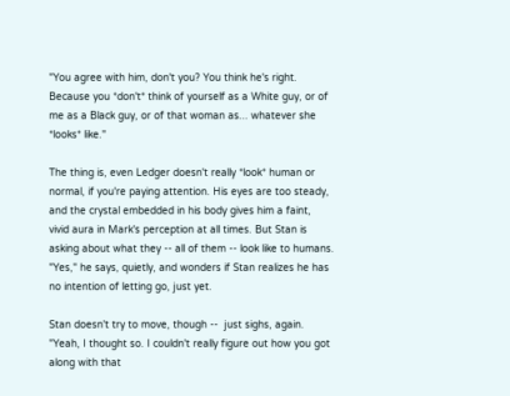"You agree with him, don't you? You think he's right.
Because you *don't* think of yourself as a White guy, or of
me as a Black guy, or of that woman as... whatever she
*looks* like."

The thing is, even Ledger doesn't really *look* human or
normal, if you're paying attention. His eyes are too steady,
and the crystal embedded in his body gives him a faint,
vivid aura in Mark's perception at all times. But Stan is
asking about what they -- all of them -- look like to humans.
"Yes," he says, quietly, and wonders if Stan realizes he has
no intention of letting go, just yet.

Stan doesn't try to move, though --  just sighs, again.
"Yeah, I thought so. I couldn't really figure out how you got
along with that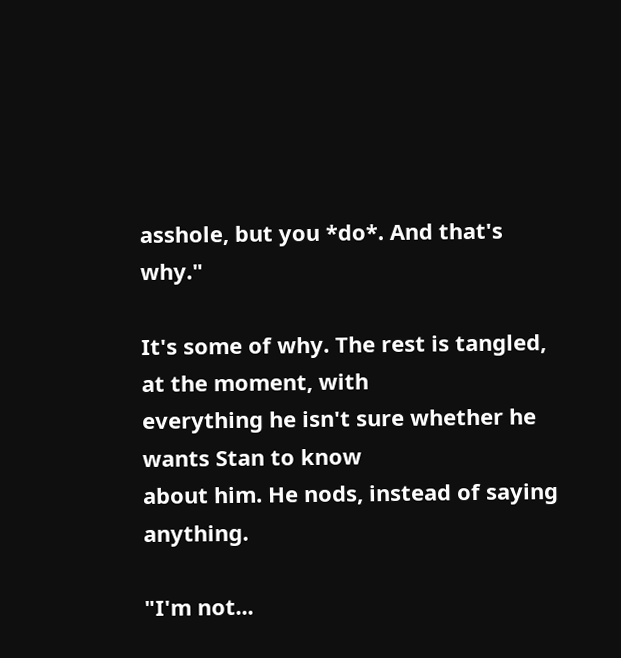asshole, but you *do*. And that's why."

It's some of why. The rest is tangled, at the moment, with
everything he isn't sure whether he wants Stan to know
about him. He nods, instead of saying anything.

"I'm not...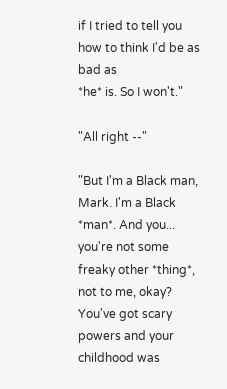if I tried to tell you how to think I'd be as bad as
*he* is. So I won't."

"All right --"

"But I'm a Black man, Mark. I'm a Black *man*. And you...
you're not some freaky other *thing*, not to me, okay?
You've got scary powers and your childhood was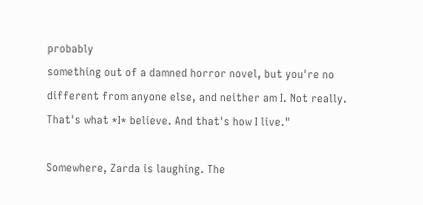probably
something out of a damned horror novel, but you're no
different from anyone else, and neither am I. Not really.
That's what *I* believe. And that's how I live."

Somewhere, Zarda is laughing. The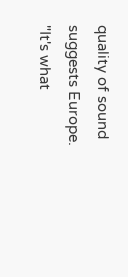quality of sound
suggests Europe. "It's what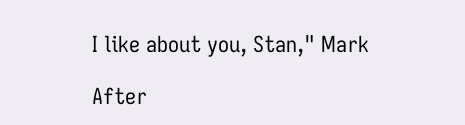I like about you, Stan," Mark

After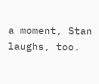a moment, Stan laughs, too.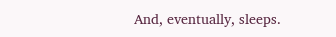And, eventually, sleeps.